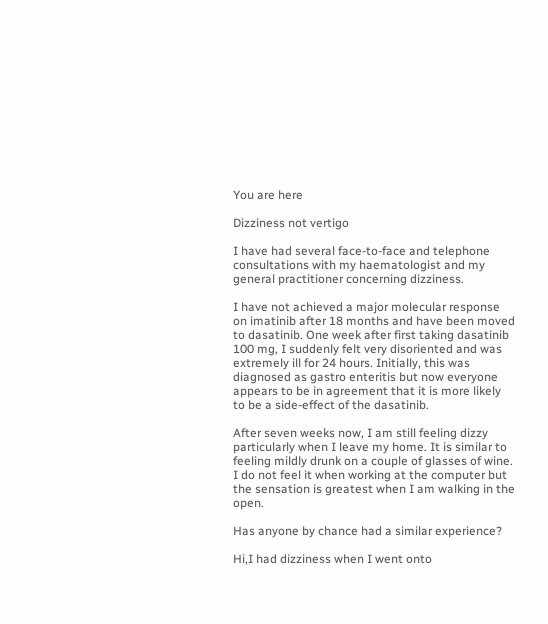You are here

Dizziness not vertigo

I have had several face-to-face and telephone consultations with my haematologist and my general practitioner concerning dizziness.

I have not achieved a major molecular response on imatinib after 18 months and have been moved to dasatinib. One week after first taking dasatinib 100 mg, I suddenly felt very disoriented and was extremely ill for 24 hours. Initially, this was diagnosed as gastro enteritis but now everyone appears to be in agreement that it is more likely to be a side-effect of the dasatinib.

After seven weeks now, I am still feeling dizzy particularly when I leave my home. It is similar to feeling mildly drunk on a couple of glasses of wine. I do not feel it when working at the computer but the sensation is greatest when I am walking in the open.

Has anyone by chance had a similar experience?

Hi,I had dizziness when I went onto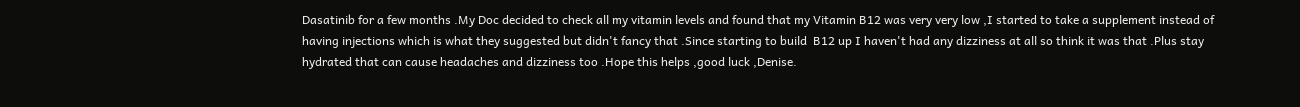Dasatinib for a few months .My Doc decided to check all my vitamin levels and found that my Vitamin B12 was very very low ,I started to take a supplement instead of having injections which is what they suggested but didn't fancy that .Since starting to build  B12 up I haven't had any dizziness at all so think it was that .Plus stay hydrated that can cause headaches and dizziness too .Hope this helps ,good luck ,Denise.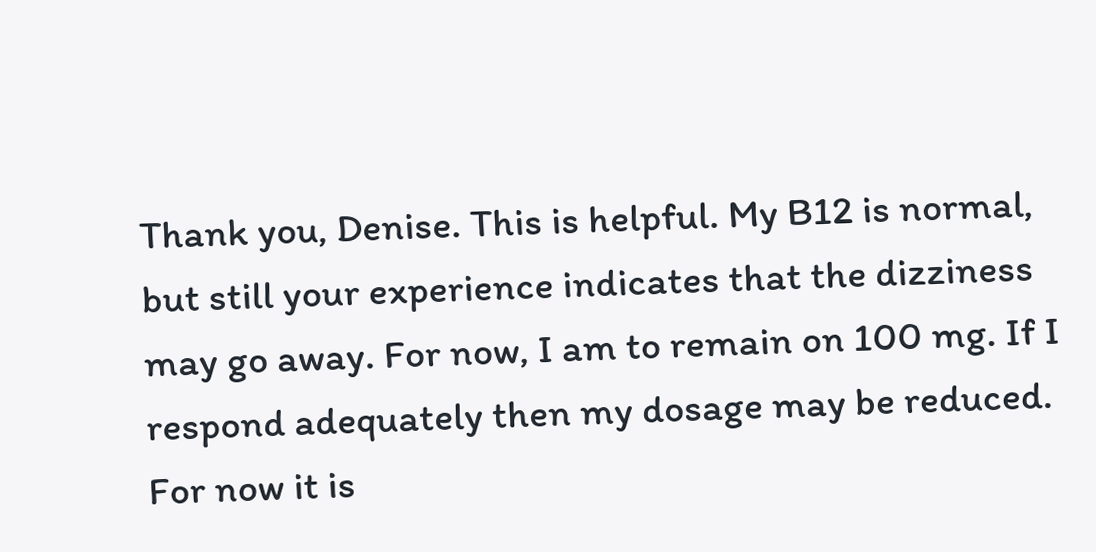Thank you, Denise. This is helpful. My B12 is normal, but still your experience indicates that the dizziness may go away. For now, I am to remain on 100 mg. If I respond adequately then my dosage may be reduced. For now it is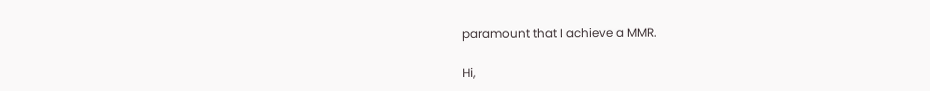paramount that I achieve a MMR.

Hi,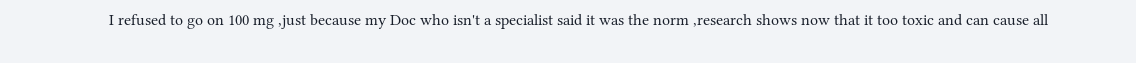I refused to go on 100 mg ,just because my Doc who isn't a specialist said it was the norm ,research shows now that it too toxic and can cause all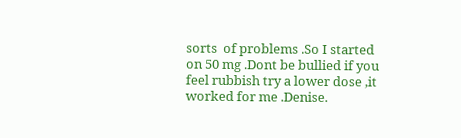sorts  of problems .So I started on 50 mg .Dont be bullied if you feel rubbish try a lower dose ,it worked for me .Denise.